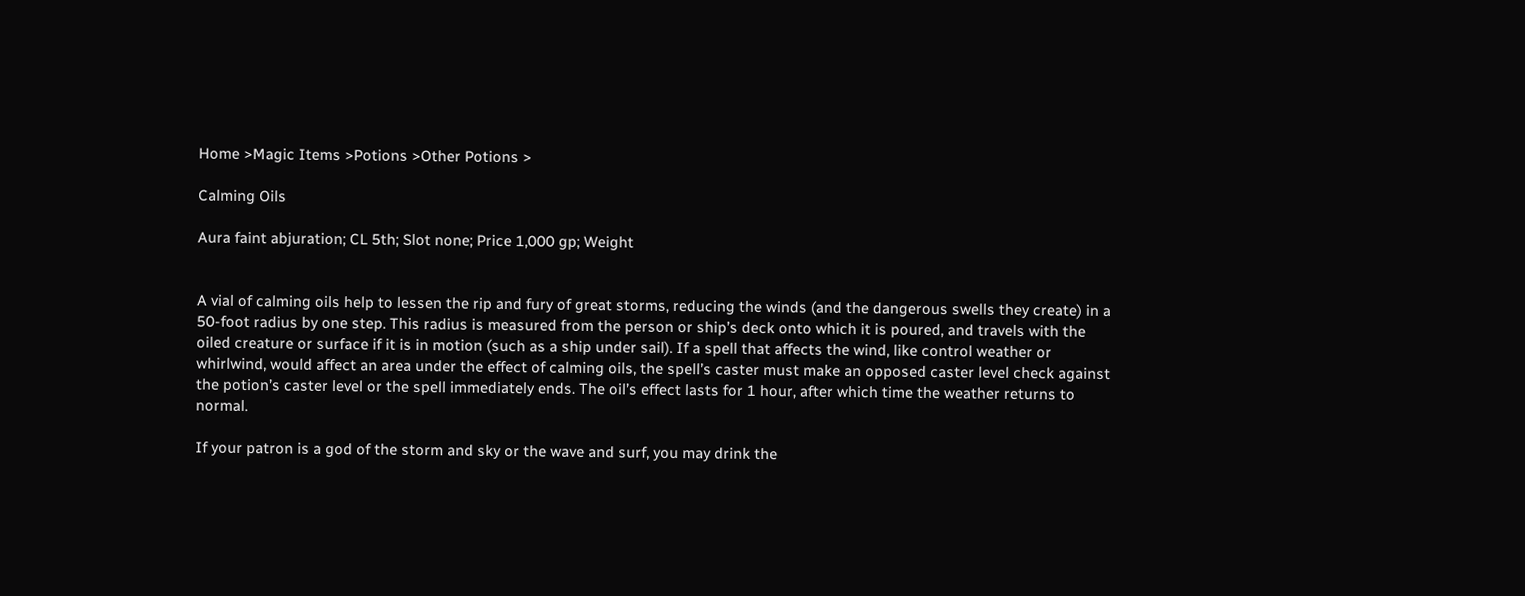Home >Magic Items >Potions >Other Potions >

Calming Oils

Aura faint abjuration; CL 5th; Slot none; Price 1,000 gp; Weight


A vial of calming oils help to lessen the rip and fury of great storms, reducing the winds (and the dangerous swells they create) in a 50-foot radius by one step. This radius is measured from the person or ship’s deck onto which it is poured, and travels with the oiled creature or surface if it is in motion (such as a ship under sail). If a spell that affects the wind, like control weather or whirlwind, would affect an area under the effect of calming oils, the spell’s caster must make an opposed caster level check against the potion’s caster level or the spell immediately ends. The oil’s effect lasts for 1 hour, after which time the weather returns to normal.

If your patron is a god of the storm and sky or the wave and surf, you may drink the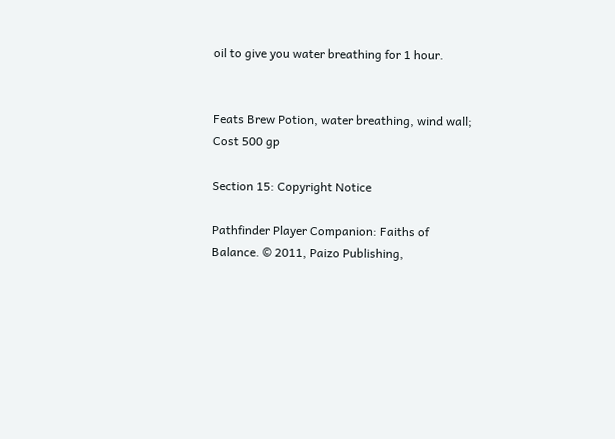oil to give you water breathing for 1 hour.


Feats Brew Potion, water breathing, wind wall; Cost 500 gp

Section 15: Copyright Notice

Pathfinder Player Companion: Faiths of Balance. © 2011, Paizo Publishing,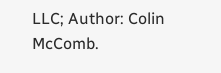LLC; Author: Colin McComb.